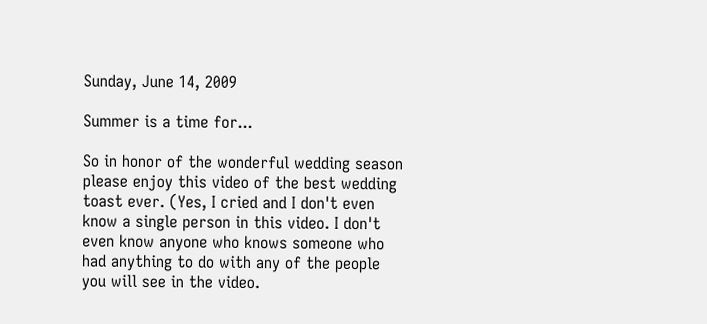Sunday, June 14, 2009

Summer is a time for...

So in honor of the wonderful wedding season please enjoy this video of the best wedding toast ever. (Yes, I cried and I don't even know a single person in this video. I don't even know anyone who knows someone who had anything to do with any of the people you will see in the video.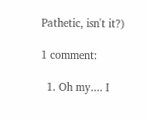Pathetic, isn't it?)

1 comment:

  1. Oh my.... I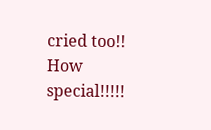cried too!! How special!!!!!